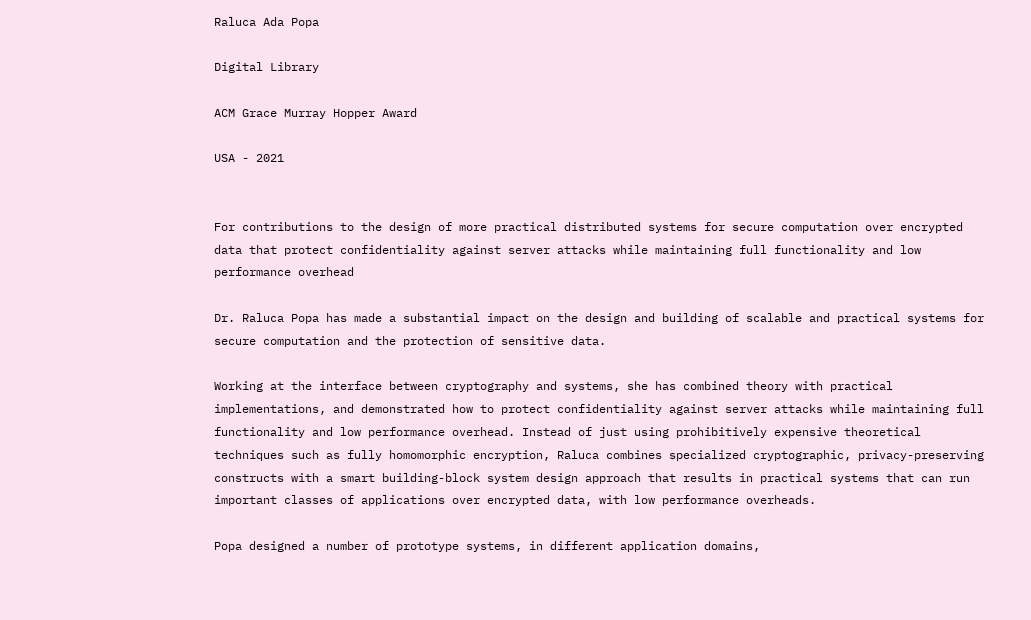Raluca Ada Popa

Digital Library

ACM Grace Murray Hopper Award

USA - 2021


For contributions to the design of more practical distributed systems for secure computation over encrypted data that protect confidentiality against server attacks while maintaining full functionality and low performance overhead

Dr. Raluca Popa has made a substantial impact on the design and building of scalable and practical systems for secure computation and the protection of sensitive data.

Working at the interface between cryptography and systems, she has combined theory with practical implementations, and demonstrated how to protect confidentiality against server attacks while maintaining full functionality and low performance overhead. Instead of just using prohibitively expensive theoretical techniques such as fully homomorphic encryption, Raluca combines specialized cryptographic, privacy-preserving constructs with a smart building-block system design approach that results in practical systems that can run important classes of applications over encrypted data, with low performance overheads.

Popa designed a number of prototype systems, in different application domains,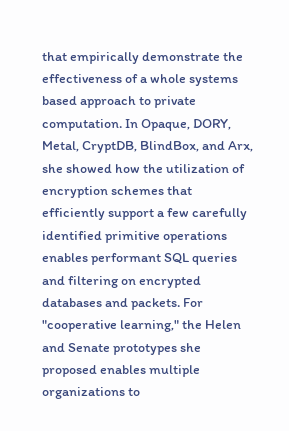that empirically demonstrate the effectiveness of a whole systems based approach to private computation. In Opaque, DORY, Metal, CryptDB, BlindBox, and Arx, she showed how the utilization of encryption schemes that efficiently support a few carefully identified primitive operations enables performant SQL queries and filtering on encrypted databases and packets. For "cooperative learning," the Helen and Senate prototypes she proposed enables multiple organizations to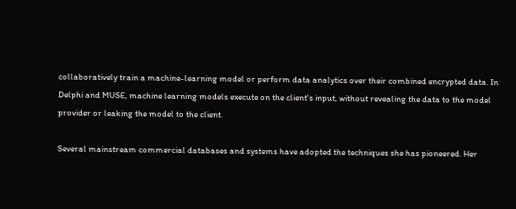collaboratively train a machine-learning model or perform data analytics over their combined encrypted data. In Delphi and MUSE, machine learning models execute on the client's input, without revealing the data to the model provider or leaking the model to the client.

Several mainstream commercial databases and systems have adopted the techniques she has pioneered. Her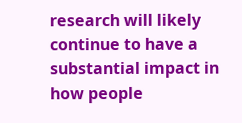research will likely continue to have a substantial impact in how people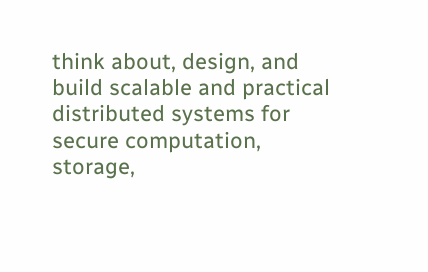think about, design, and build scalable and practical distributed systems for secure computation, storage,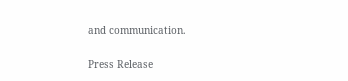and communication.

Press Release